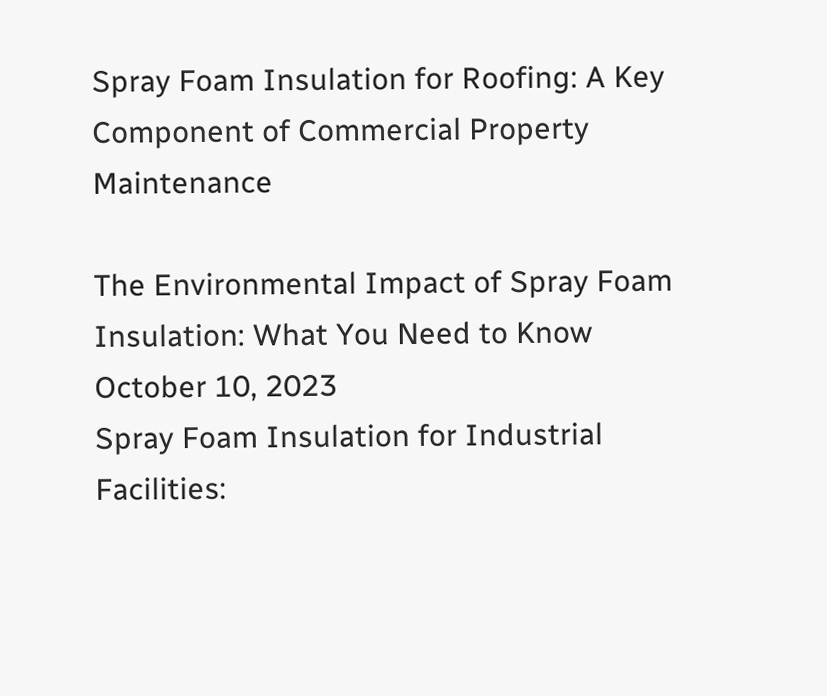Spray Foam Insulation for Roofing: A Key Component of Commercial Property Maintenance

The Environmental Impact of Spray Foam Insulation: What You Need to Know
October 10, 2023
Spray Foam Insulation for Industrial Facilities: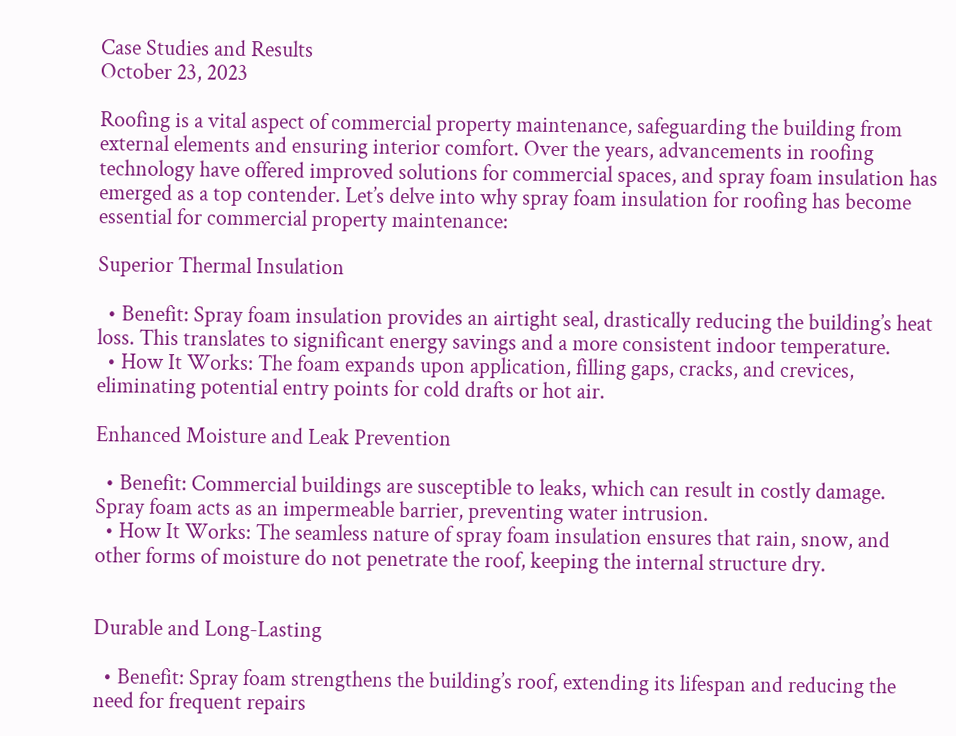Case Studies and Results
October 23, 2023

Roofing is a vital aspect of commercial property maintenance, safeguarding the building from external elements and ensuring interior comfort. Over the years, advancements in roofing technology have offered improved solutions for commercial spaces, and spray foam insulation has emerged as a top contender. Let’s delve into why spray foam insulation for roofing has become essential for commercial property maintenance:

Superior Thermal Insulation

  • Benefit: Spray foam insulation provides an airtight seal, drastically reducing the building’s heat loss. This translates to significant energy savings and a more consistent indoor temperature.
  • How It Works: The foam expands upon application, filling gaps, cracks, and crevices, eliminating potential entry points for cold drafts or hot air.

Enhanced Moisture and Leak Prevention

  • Benefit: Commercial buildings are susceptible to leaks, which can result in costly damage. Spray foam acts as an impermeable barrier, preventing water intrusion.
  • How It Works: The seamless nature of spray foam insulation ensures that rain, snow, and other forms of moisture do not penetrate the roof, keeping the internal structure dry.


Durable and Long-Lasting

  • Benefit: Spray foam strengthens the building’s roof, extending its lifespan and reducing the need for frequent repairs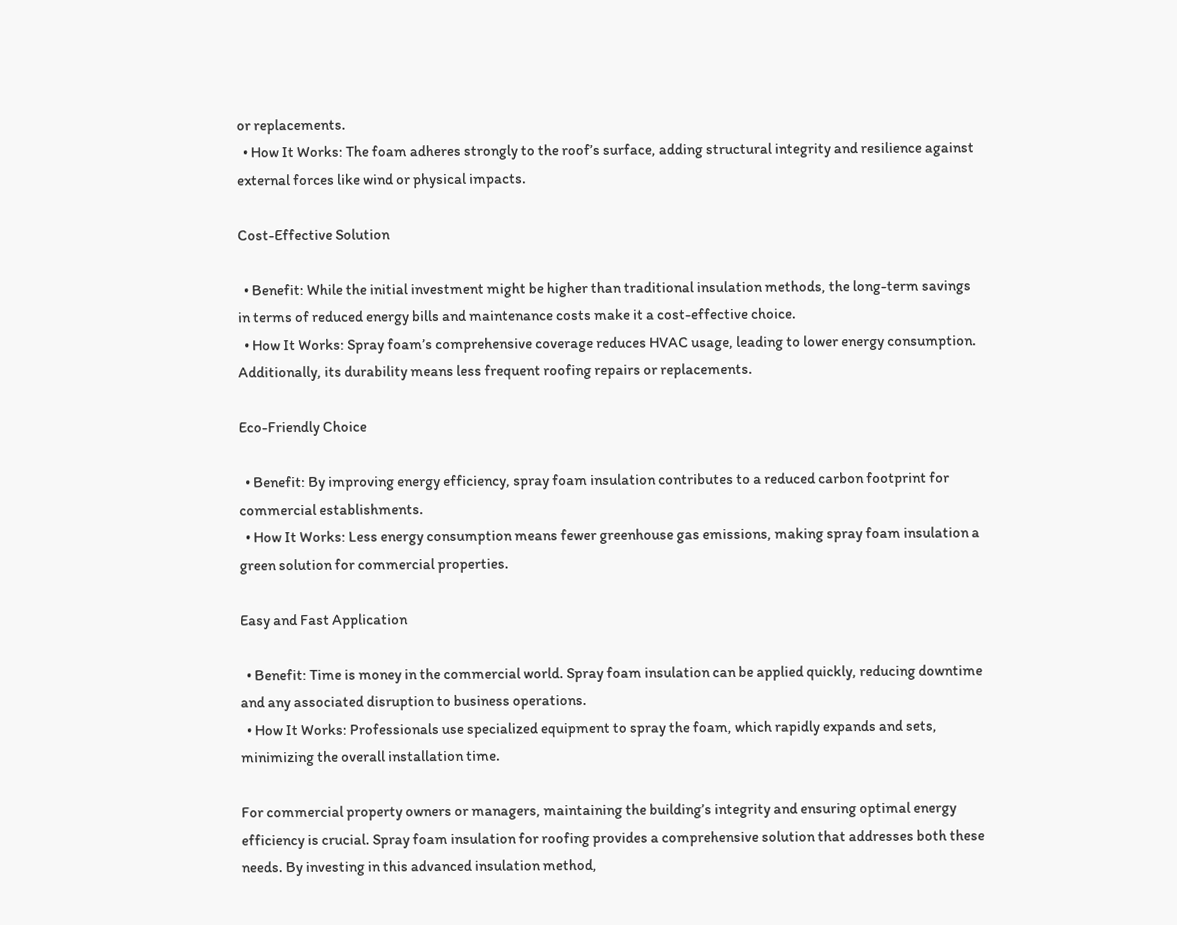or replacements.
  • How It Works: The foam adheres strongly to the roof’s surface, adding structural integrity and resilience against external forces like wind or physical impacts.

Cost-Effective Solution

  • Benefit: While the initial investment might be higher than traditional insulation methods, the long-term savings in terms of reduced energy bills and maintenance costs make it a cost-effective choice.
  • How It Works: Spray foam’s comprehensive coverage reduces HVAC usage, leading to lower energy consumption. Additionally, its durability means less frequent roofing repairs or replacements.

Eco-Friendly Choice

  • Benefit: By improving energy efficiency, spray foam insulation contributes to a reduced carbon footprint for commercial establishments.
  • How It Works: Less energy consumption means fewer greenhouse gas emissions, making spray foam insulation a green solution for commercial properties.

Easy and Fast Application

  • Benefit: Time is money in the commercial world. Spray foam insulation can be applied quickly, reducing downtime and any associated disruption to business operations.
  • How It Works: Professionals use specialized equipment to spray the foam, which rapidly expands and sets, minimizing the overall installation time.

For commercial property owners or managers, maintaining the building’s integrity and ensuring optimal energy efficiency is crucial. Spray foam insulation for roofing provides a comprehensive solution that addresses both these needs. By investing in this advanced insulation method,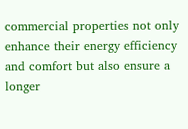commercial properties not only enhance their energy efficiency and comfort but also ensure a longer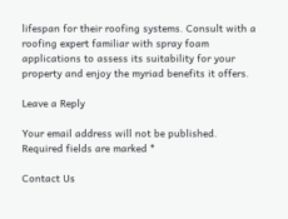lifespan for their roofing systems. Consult with a roofing expert familiar with spray foam applications to assess its suitability for your property and enjoy the myriad benefits it offers.

Leave a Reply

Your email address will not be published. Required fields are marked *

Contact Us